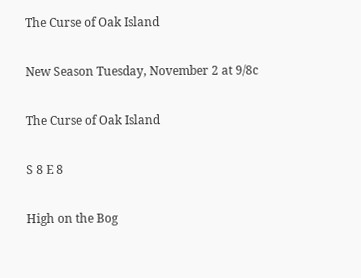The Curse of Oak Island

New Season Tuesday, November 2 at 9/8c

The Curse of Oak Island

S 8 E 8

High on the Bog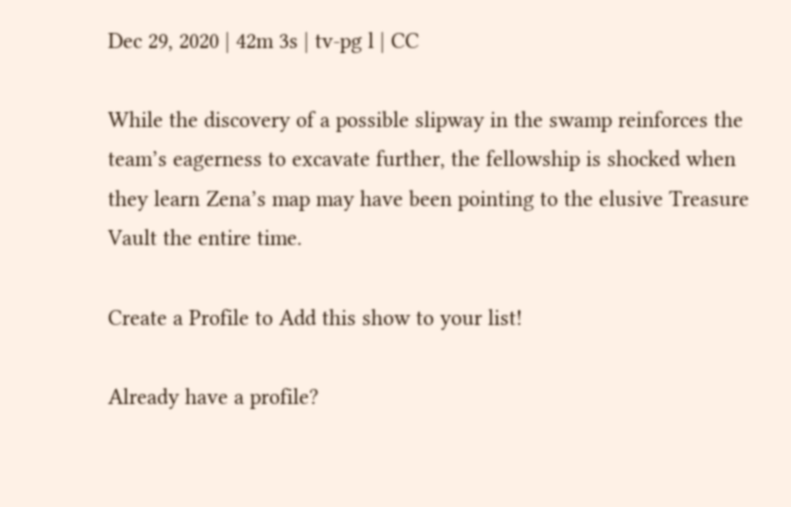Dec 29, 2020 | 42m 3s | tv-pg l | CC

While the discovery of a possible slipway in the swamp reinforces the team’s eagerness to excavate further, the fellowship is shocked when they learn Zena’s map may have been pointing to the elusive Treasure Vault the entire time.

Create a Profile to Add this show to your list!

Already have a profile?